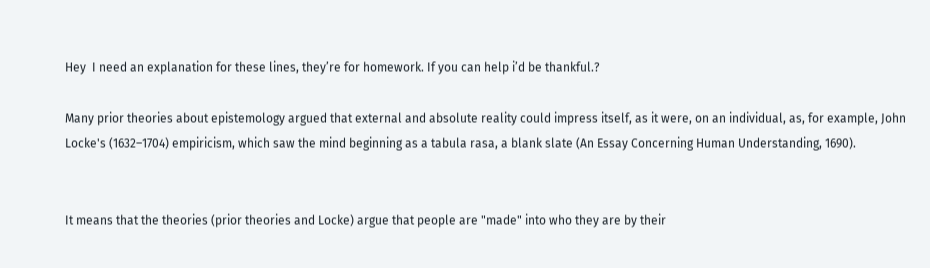Hey  I need an explanation for these lines, they’re for homework. If you can help i’d be thankful.?

Many prior theories about epistemology argued that external and absolute reality could impress itself, as it were, on an individual, as, for example, John Locke's (1632–1704) empiricism, which saw the mind beginning as a tabula rasa, a blank slate (An Essay Concerning Human Understanding, 1690).


It means that the theories (prior theories and Locke) argue that people are "made" into who they are by their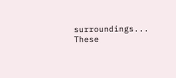surroundings... These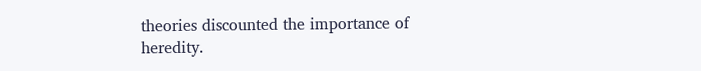theories discounted the importance of heredity.